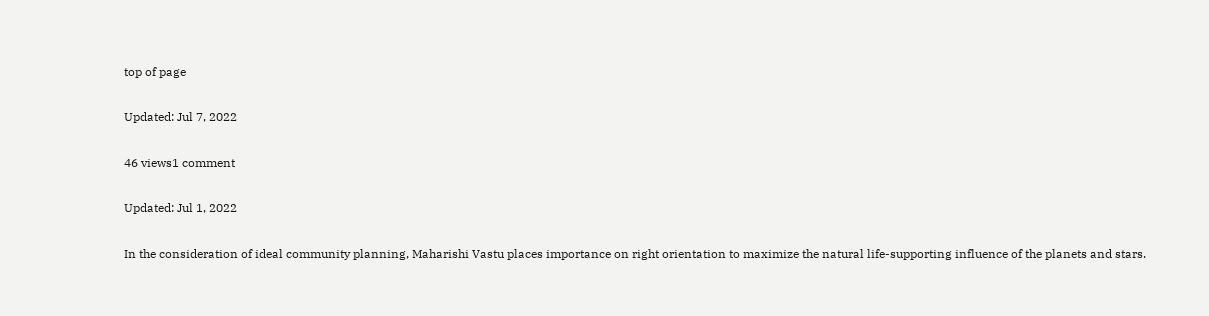top of page

Updated: Jul 7, 2022

46 views1 comment

Updated: Jul 1, 2022

In the consideration of ideal community planning, Maharishi Vastu places importance on right orientation to maximize the natural life-supporting influence of the planets and stars.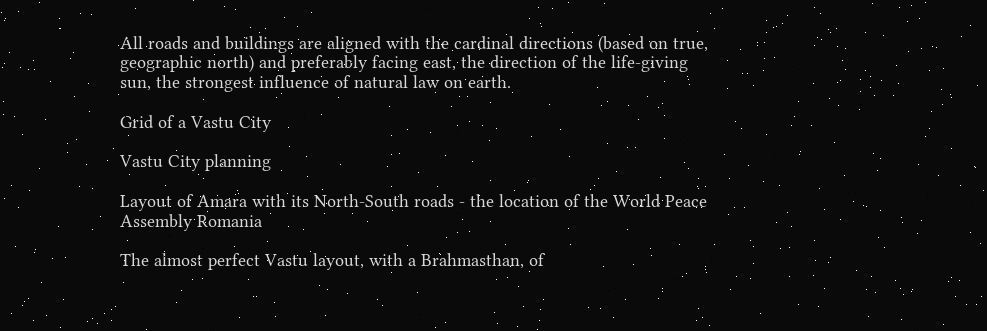All roads and buildings are aligned with the cardinal directions (based on true, geographic north) and preferably facing east, the direction of the life-giving sun, the strongest influence of natural law on earth.

Grid of a Vastu City

Vastu City planning

Layout of Amara with its North-South roads - the location of the World Peace Assembly Romania

The almost perfect Vastu layout, with a Brahmasthan, of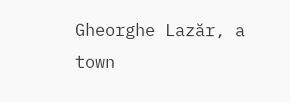Gheorghe Lazăr, a town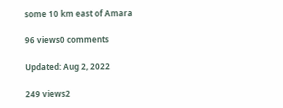some 10 km east of Amara

96 views0 comments

Updated: Aug 2, 2022

249 views2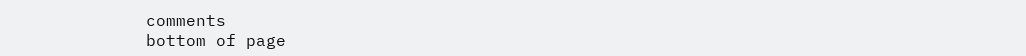comments
bottom of page